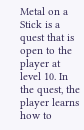Metal on a Stick is a quest that is open to the player at level 10. In the quest, the player learns how to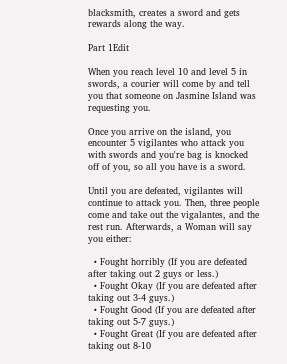blacksmith, creates a sword and gets rewards along the way.

Part 1Edit

When you reach level 10 and level 5 in swords, a courier will come by and tell you that someone on Jasmine Island was requesting you.

Once you arrive on the island, you encounter 5 vigilantes who attack you with swords and you're bag is knocked off of you, so all you have is a sword.

Until you are defeated, vigilantes will continue to attack you. Then, three people come and take out the vigalantes, and the rest run. Afterwards, a Woman will say you either:

  • Fought horribly (If you are defeated after taking out 2 guys or less.)
  • Fought Okay (If you are defeated after taking out 3-4 guys.)
  • Fought Good (If you are defeated after taking out 5-7 guys.)
  • Fought Great (If you are defeated after taking out 8-10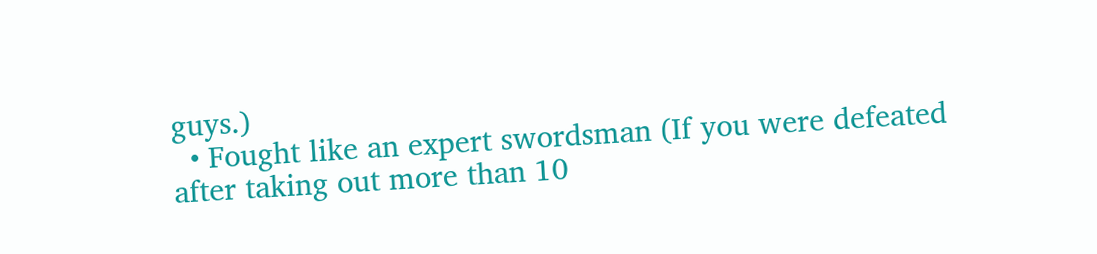guys.)
  • Fought like an expert swordsman (If you were defeated after taking out more than 10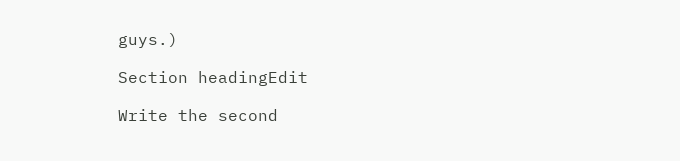guys.)

Section headingEdit

Write the second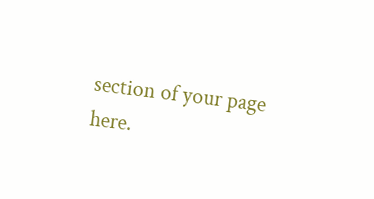section of your page here.